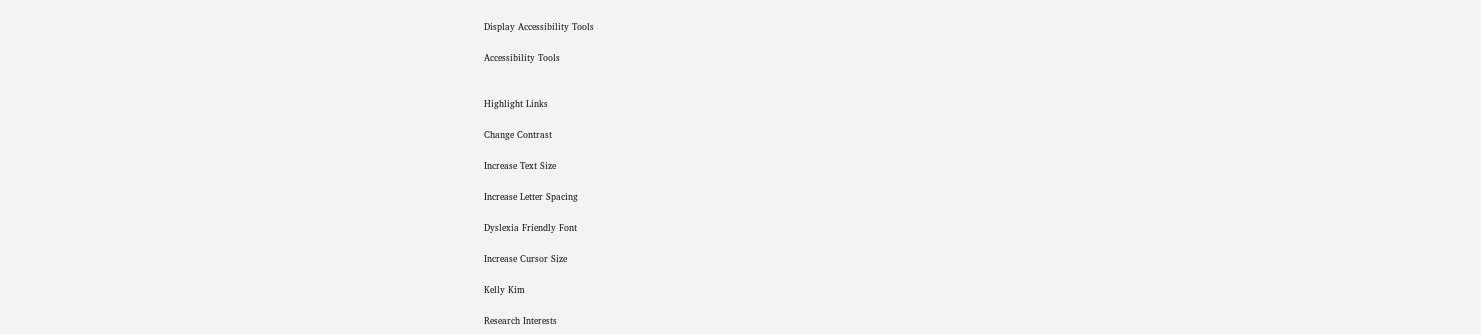Display Accessibility Tools

Accessibility Tools


Highlight Links

Change Contrast

Increase Text Size

Increase Letter Spacing

Dyslexia Friendly Font

Increase Cursor Size

Kelly Kim

Research Interests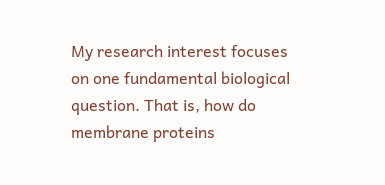My research interest focuses on one fundamental biological question. That is, how do membrane proteins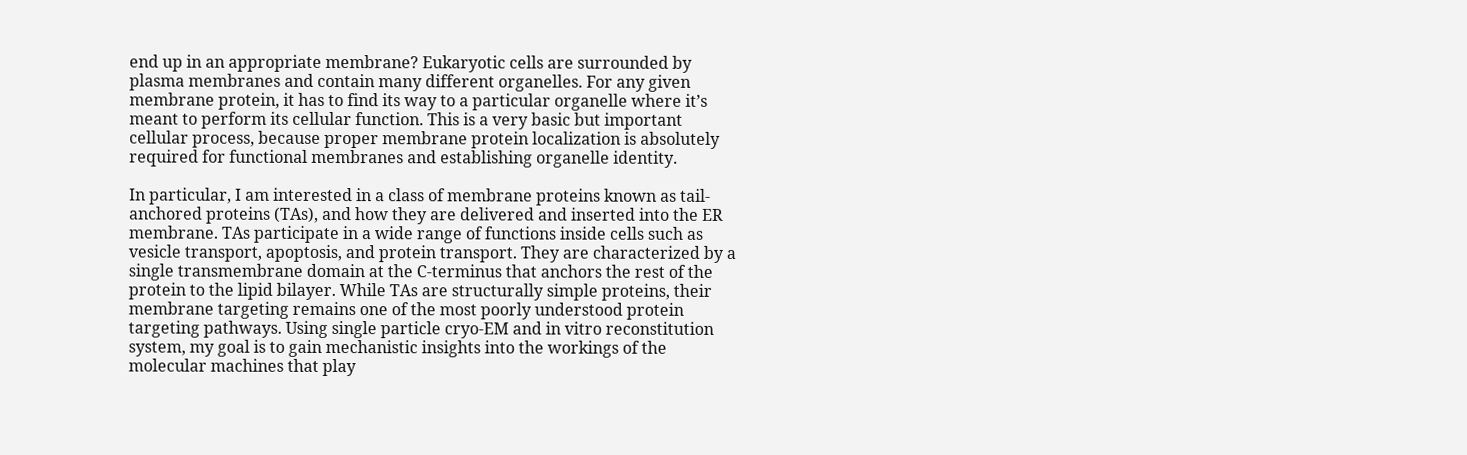end up in an appropriate membrane? Eukaryotic cells are surrounded by plasma membranes and contain many different organelles. For any given membrane protein, it has to find its way to a particular organelle where it’s meant to perform its cellular function. This is a very basic but important cellular process, because proper membrane protein localization is absolutely required for functional membranes and establishing organelle identity.

In particular, I am interested in a class of membrane proteins known as tail-anchored proteins (TAs), and how they are delivered and inserted into the ER membrane. TAs participate in a wide range of functions inside cells such as vesicle transport, apoptosis, and protein transport. They are characterized by a single transmembrane domain at the C-terminus that anchors the rest of the protein to the lipid bilayer. While TAs are structurally simple proteins, their membrane targeting remains one of the most poorly understood protein targeting pathways. Using single particle cryo-EM and in vitro reconstitution system, my goal is to gain mechanistic insights into the workings of the molecular machines that play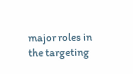major roles in the targeting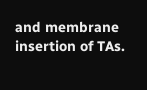and membrane insertion of TAs.